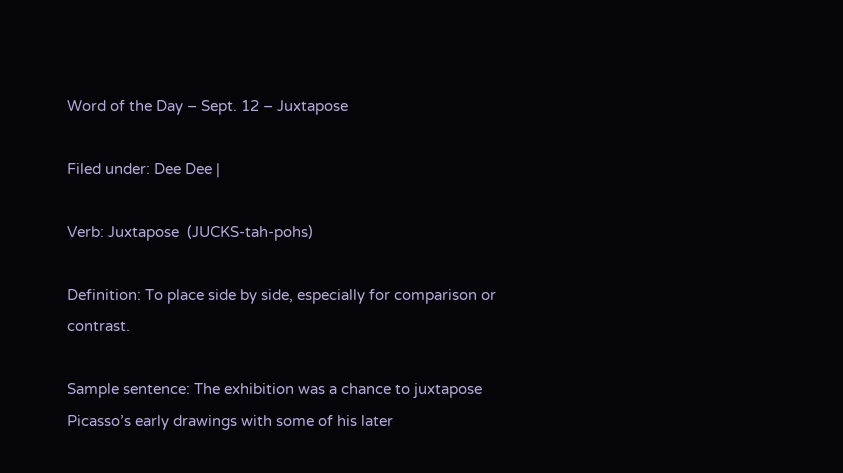Word of the Day – Sept. 12 – Juxtapose

Filed under: Dee Dee |

Verb: Juxtapose  (JUCKS-tah-pohs)

Definition: To place side by side, especially for comparison or contrast.

Sample sentence: The exhibition was a chance to juxtapose Picasso’s early drawings with some of his later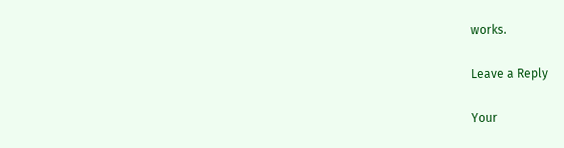works.

Leave a Reply

Your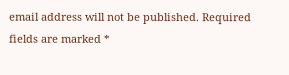email address will not be published. Required fields are marked *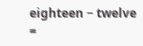eighteen − twelve =